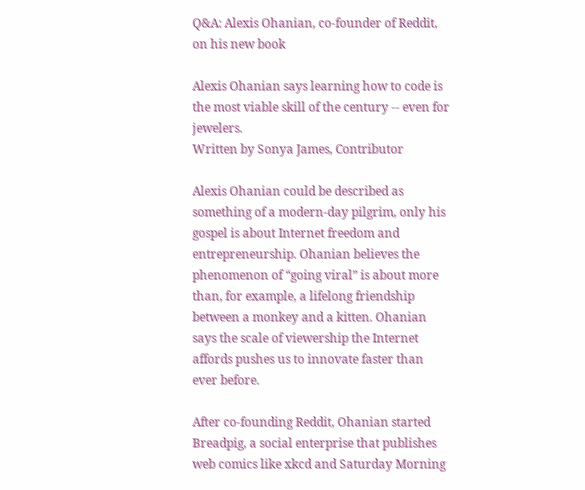Q&A: Alexis Ohanian, co-founder of Reddit, on his new book

Alexis Ohanian says learning how to code is the most viable skill of the century -- even for jewelers.
Written by Sonya James, Contributor

Alexis Ohanian could be described as something of a modern-day pilgrim, only his gospel is about Internet freedom and entrepreneurship. Ohanian believes the phenomenon of “going viral” is about more than, for example, a lifelong friendship between a monkey and a kitten. Ohanian says the scale of viewership the Internet affords pushes us to innovate faster than ever before.

After co-founding Reddit, Ohanian started Breadpig, a social enterprise that publishes web comics like xkcd and Saturday Morning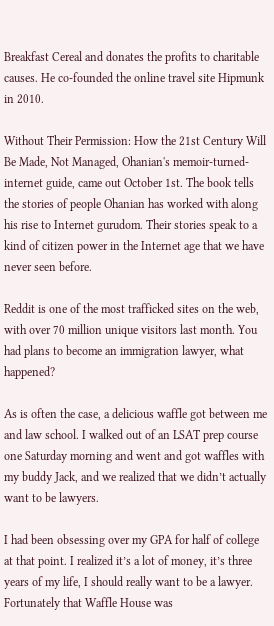Breakfast Cereal and donates the profits to charitable causes. He co-founded the online travel site Hipmunk in 2010.

Without Their Permission: How the 21st Century Will Be Made, Not Managed, Ohanian's memoir-turned-internet guide, came out October 1st. The book tells the stories of people Ohanian has worked with along his rise to Internet gurudom. Their stories speak to a kind of citizen power in the Internet age that we have never seen before.

Reddit is one of the most trafficked sites on the web, with over 70 million unique visitors last month. You had plans to become an immigration lawyer, what happened?

As is often the case, a delicious waffle got between me and law school. I walked out of an LSAT prep course one Saturday morning and went and got waffles with my buddy Jack, and we realized that we didn’t actually want to be lawyers.

I had been obsessing over my GPA for half of college at that point. I realized it’s a lot of money, it’s three years of my life, I should really want to be a lawyer. Fortunately that Waffle House was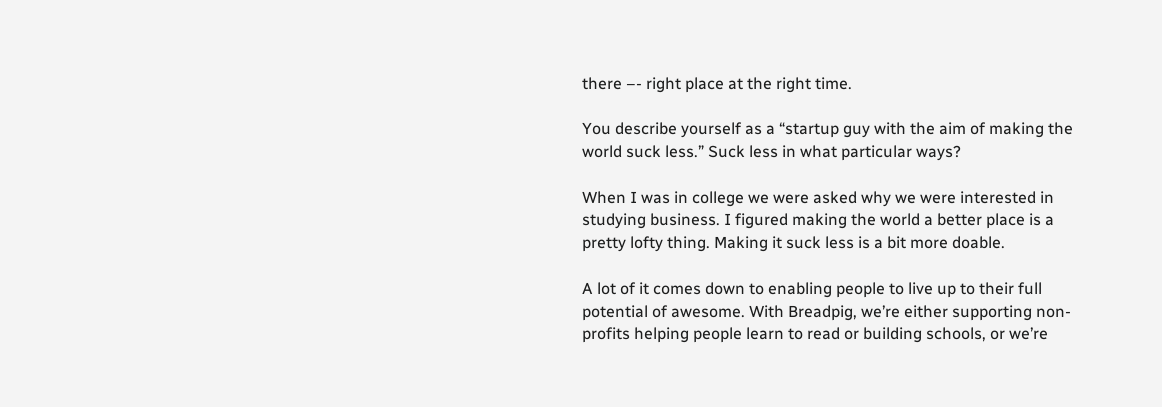there –- right place at the right time.

You describe yourself as a “startup guy with the aim of making the world suck less.” Suck less in what particular ways?

When I was in college we were asked why we were interested in studying business. I figured making the world a better place is a pretty lofty thing. Making it suck less is a bit more doable.

A lot of it comes down to enabling people to live up to their full potential of awesome. With Breadpig, we’re either supporting non-profits helping people learn to read or building schools, or we’re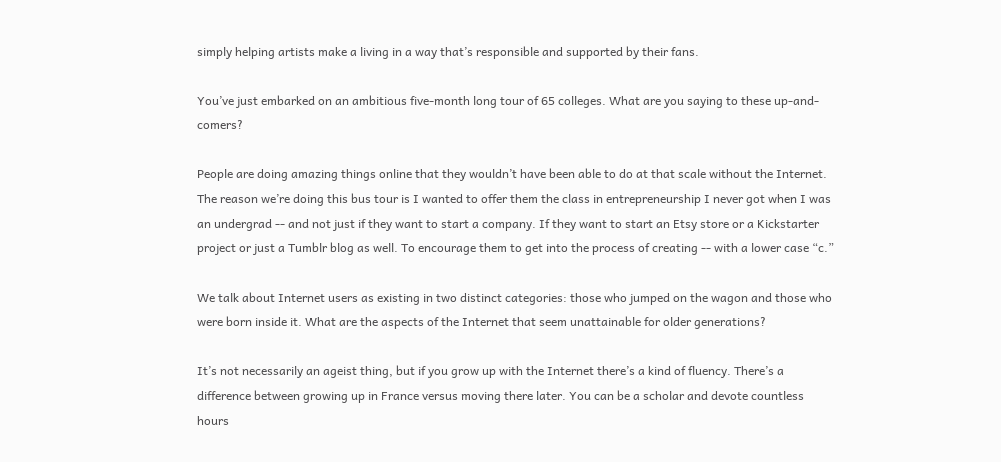simply helping artists make a living in a way that’s responsible and supported by their fans.

You’ve just embarked on an ambitious five-month long tour of 65 colleges. What are you saying to these up-and-comers?

People are doing amazing things online that they wouldn’t have been able to do at that scale without the Internet. The reason we’re doing this bus tour is I wanted to offer them the class in entrepreneurship I never got when I was an undergrad -- and not just if they want to start a company. If they want to start an Etsy store or a Kickstarter project or just a Tumblr blog as well. To encourage them to get into the process of creating -- with a lower case “c.”

We talk about Internet users as existing in two distinct categories: those who jumped on the wagon and those who were born inside it. What are the aspects of the Internet that seem unattainable for older generations?

It’s not necessarily an ageist thing, but if you grow up with the Internet there’s a kind of fluency. There’s a difference between growing up in France versus moving there later. You can be a scholar and devote countless hours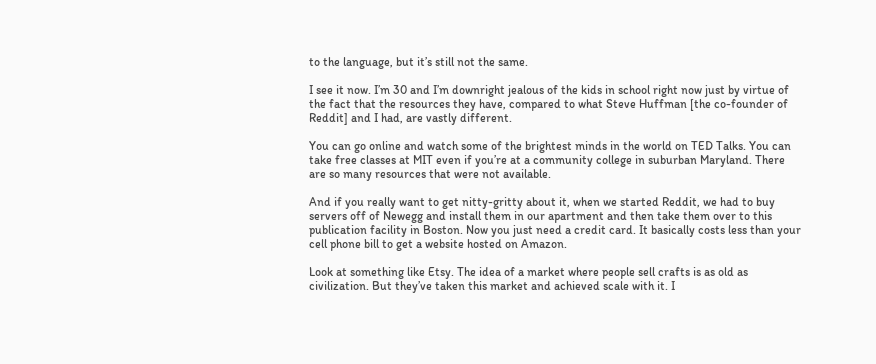to the language, but it’s still not the same.

I see it now. I’m 30 and I’m downright jealous of the kids in school right now just by virtue of the fact that the resources they have, compared to what Steve Huffman [the co-founder of Reddit] and I had, are vastly different.

You can go online and watch some of the brightest minds in the world on TED Talks. You can take free classes at MIT even if you’re at a community college in suburban Maryland. There are so many resources that were not available.

And if you really want to get nitty-gritty about it, when we started Reddit, we had to buy servers off of Newegg and install them in our apartment and then take them over to this publication facility in Boston. Now you just need a credit card. It basically costs less than your cell phone bill to get a website hosted on Amazon.

Look at something like Etsy. The idea of a market where people sell crafts is as old as civilization. But they’ve taken this market and achieved scale with it. I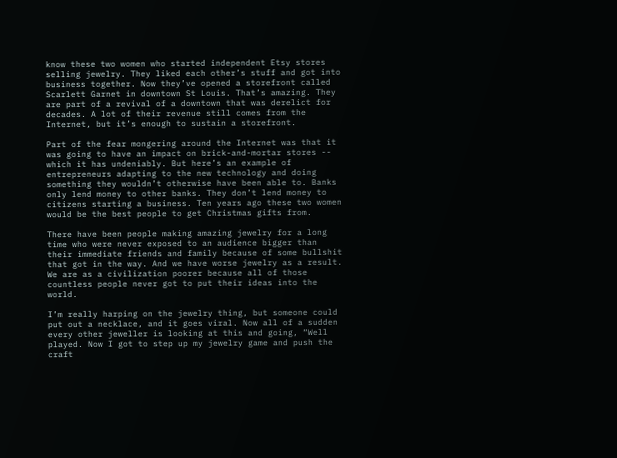know these two women who started independent Etsy stores selling jewelry. They liked each other’s stuff and got into business together. Now they’ve opened a storefront called Scarlett Garnet in downtown St Louis. That’s amazing. They are part of a revival of a downtown that was derelict for decades. A lot of their revenue still comes from the Internet, but it’s enough to sustain a storefront.

Part of the fear mongering around the Internet was that it was going to have an impact on brick-and-mortar stores -- which it has undeniably. But here’s an example of entrepreneurs adapting to the new technology and doing something they wouldn’t otherwise have been able to. Banks only lend money to other banks. They don’t lend money to citizens starting a business. Ten years ago these two women would be the best people to get Christmas gifts from.

There have been people making amazing jewelry for a long time who were never exposed to an audience bigger than their immediate friends and family because of some bullshit that got in the way. And we have worse jewelry as a result. We are as a civilization poorer because all of those countless people never got to put their ideas into the world.

I’m really harping on the jewelry thing, but someone could put out a necklace, and it goes viral. Now all of a sudden every other jeweller is looking at this and going, “Well played. Now I got to step up my jewelry game and push the craft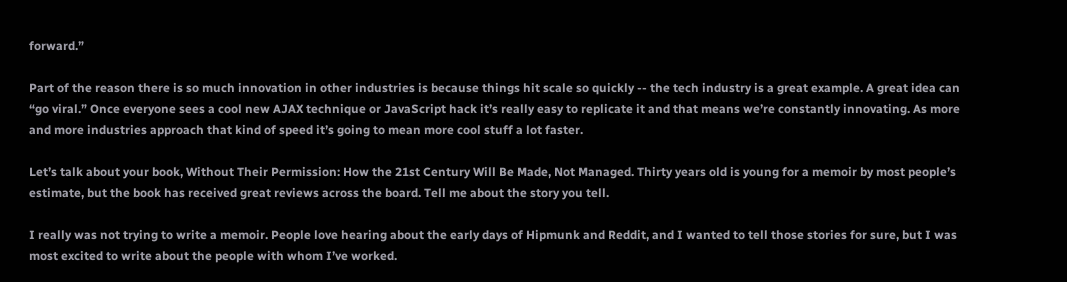forward.”

Part of the reason there is so much innovation in other industries is because things hit scale so quickly -- the tech industry is a great example. A great idea can “go viral.” Once everyone sees a cool new AJAX technique or JavaScript hack it’s really easy to replicate it and that means we’re constantly innovating. As more and more industries approach that kind of speed it’s going to mean more cool stuff a lot faster.

Let’s talk about your book, Without Their Permission: How the 21st Century Will Be Made, Not Managed. Thirty years old is young for a memoir by most people’s estimate, but the book has received great reviews across the board. Tell me about the story you tell.

I really was not trying to write a memoir. People love hearing about the early days of Hipmunk and Reddit, and I wanted to tell those stories for sure, but I was most excited to write about the people with whom I’ve worked.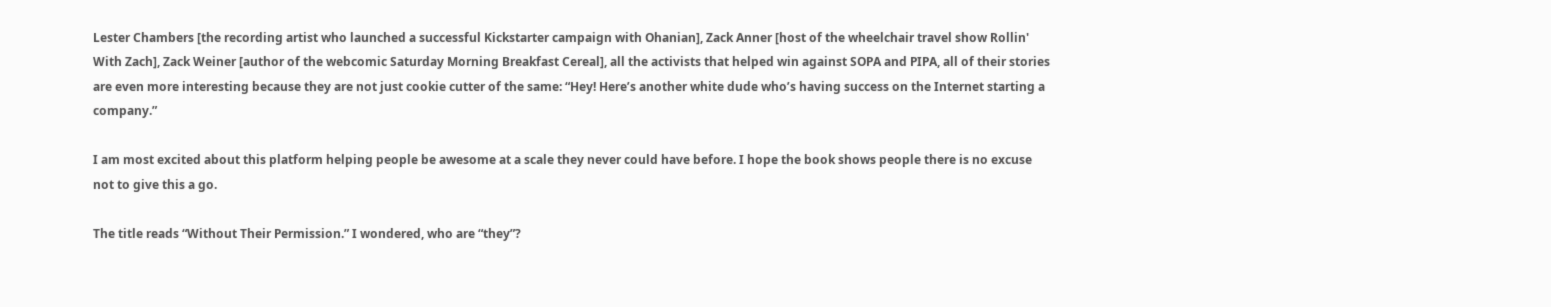Lester Chambers [the recording artist who launched a successful Kickstarter campaign with Ohanian], Zack Anner [host of the wheelchair travel show Rollin' With Zach], Zack Weiner [author of the webcomic Saturday Morning Breakfast Cereal], all the activists that helped win against SOPA and PIPA, all of their stories are even more interesting because they are not just cookie cutter of the same: “Hey! Here’s another white dude who’s having success on the Internet starting a company.”

I am most excited about this platform helping people be awesome at a scale they never could have before. I hope the book shows people there is no excuse not to give this a go.

The title reads “Without Their Permission.” I wondered, who are “they”?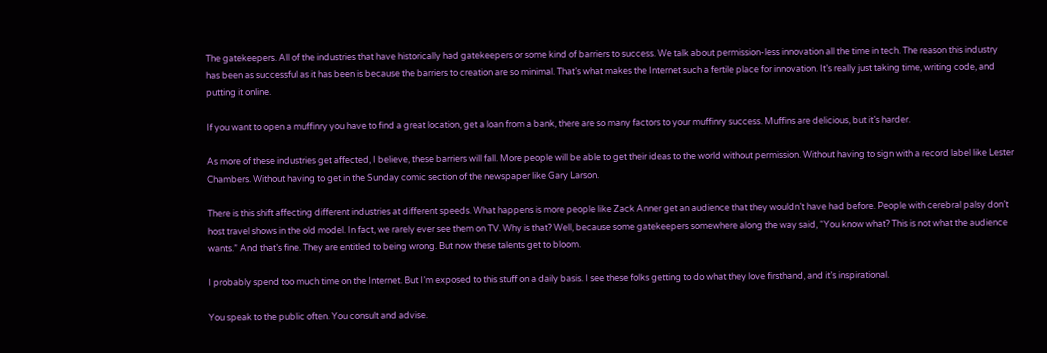The gatekeepers. All of the industries that have historically had gatekeepers or some kind of barriers to success. We talk about permission-less innovation all the time in tech. The reason this industry has been as successful as it has been is because the barriers to creation are so minimal. That’s what makes the Internet such a fertile place for innovation. It’s really just taking time, writing code, and putting it online.

If you want to open a muffinry you have to find a great location, get a loan from a bank, there are so many factors to your muffinry success. Muffins are delicious, but it’s harder.

As more of these industries get affected, I believe, these barriers will fall. More people will be able to get their ideas to the world without permission. Without having to sign with a record label like Lester Chambers. Without having to get in the Sunday comic section of the newspaper like Gary Larson.

There is this shift affecting different industries at different speeds. What happens is more people like Zack Anner get an audience that they wouldn’t have had before. People with cerebral palsy don’t host travel shows in the old model. In fact, we rarely ever see them on TV. Why is that? Well, because some gatekeepers somewhere along the way said, “You know what? This is not what the audience wants.” And that’s fine. They are entitled to being wrong. But now these talents get to bloom.

I probably spend too much time on the Internet. But I’m exposed to this stuff on a daily basis. I see these folks getting to do what they love firsthand, and it’s inspirational.

You speak to the public often. You consult and advise.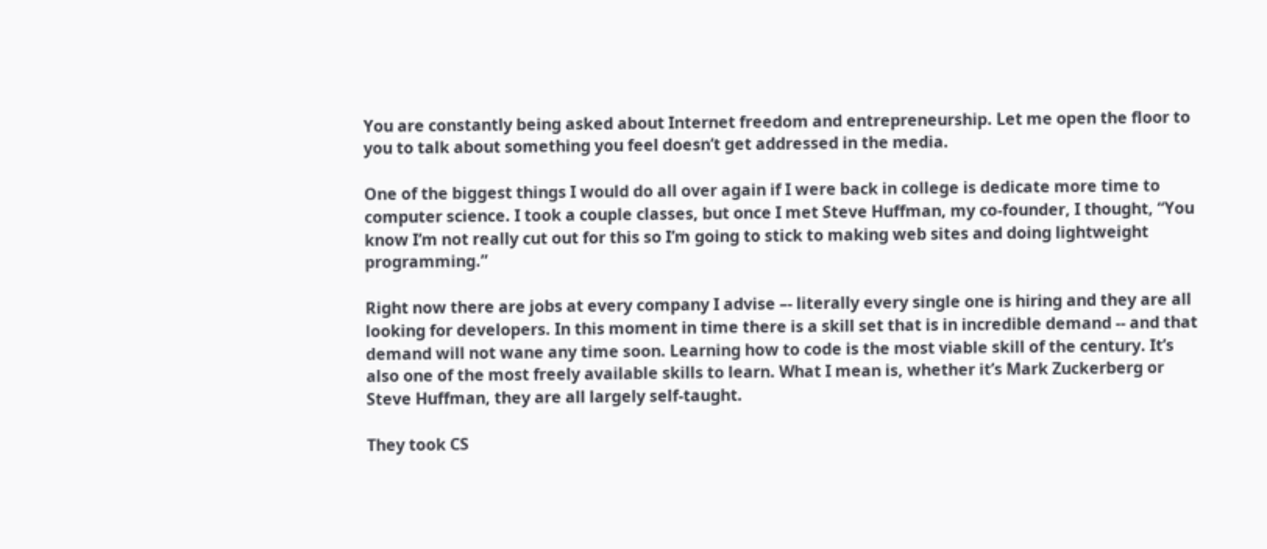You are constantly being asked about Internet freedom and entrepreneurship. Let me open the floor to you to talk about something you feel doesn’t get addressed in the media.

One of the biggest things I would do all over again if I were back in college is dedicate more time to computer science. I took a couple classes, but once I met Steve Huffman, my co-founder, I thought, “You know I’m not really cut out for this so I’m going to stick to making web sites and doing lightweight programming.”

Right now there are jobs at every company I advise –- literally every single one is hiring and they are all looking for developers. In this moment in time there is a skill set that is in incredible demand -- and that demand will not wane any time soon. Learning how to code is the most viable skill of the century. It’s also one of the most freely available skills to learn. What I mean is, whether it’s Mark Zuckerberg or Steve Huffman, they are all largely self-taught.

They took CS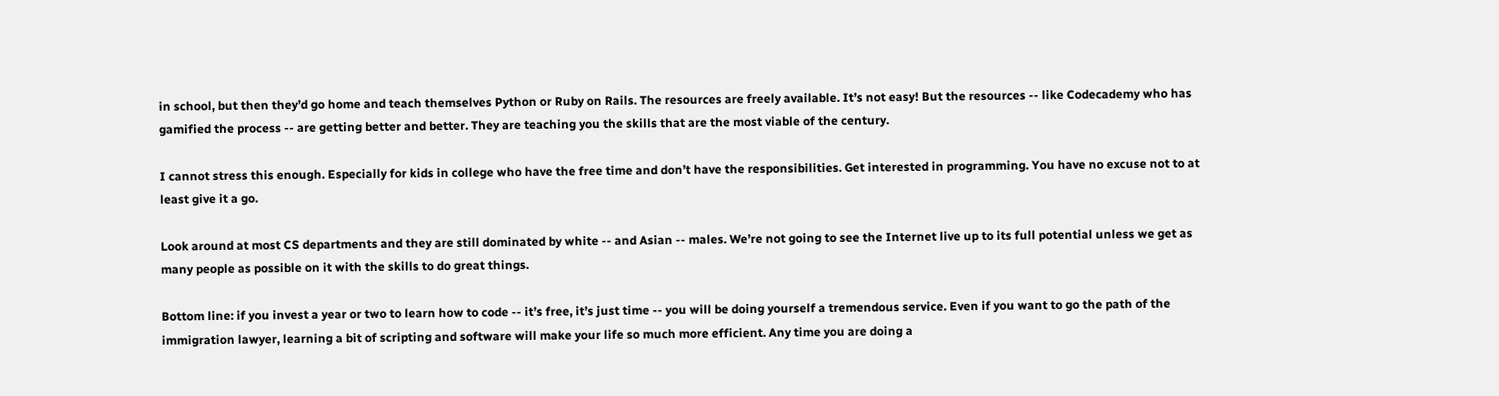in school, but then they’d go home and teach themselves Python or Ruby on Rails. The resources are freely available. It’s not easy! But the resources -- like Codecademy who has gamified the process -- are getting better and better. They are teaching you the skills that are the most viable of the century.

I cannot stress this enough. Especially for kids in college who have the free time and don’t have the responsibilities. Get interested in programming. You have no excuse not to at least give it a go.

Look around at most CS departments and they are still dominated by white -- and Asian -- males. We’re not going to see the Internet live up to its full potential unless we get as many people as possible on it with the skills to do great things.

Bottom line: if you invest a year or two to learn how to code -- it’s free, it’s just time -- you will be doing yourself a tremendous service. Even if you want to go the path of the immigration lawyer, learning a bit of scripting and software will make your life so much more efficient. Any time you are doing a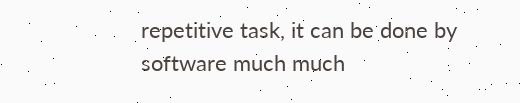repetitive task, it can be done by software much much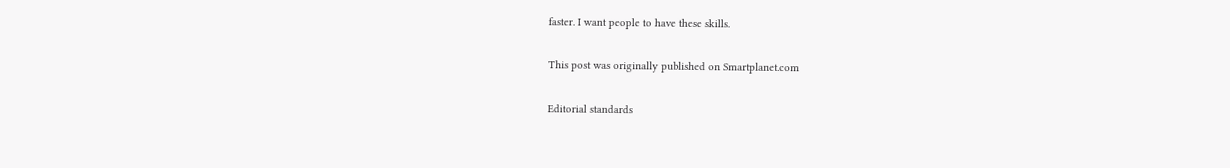faster. I want people to have these skills.

This post was originally published on Smartplanet.com

Editorial standards